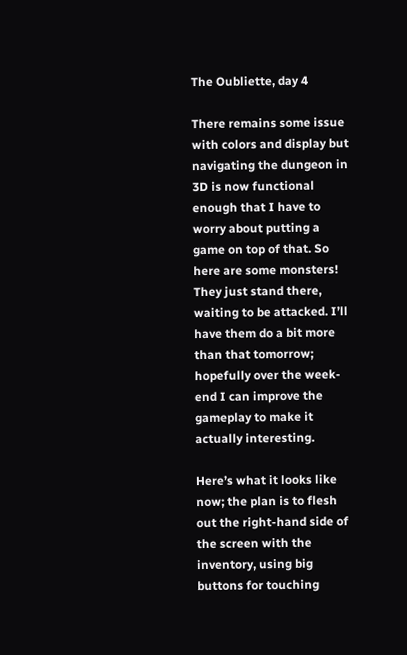The Oubliette, day 4

There remains some issue with colors and display but navigating the dungeon in 3D is now functional enough that I have to worry about putting a game on top of that. So here are some monsters! They just stand there, waiting to be attacked. I’ll have them do a bit more than that tomorrow; hopefully over the week-end I can improve the gameplay to make it actually interesting.

Here’s what it looks like now; the plan is to flesh out the right-hand side of the screen with the inventory, using big buttons for touching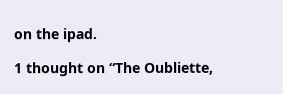on the ipad.

1 thought on “The Oubliette,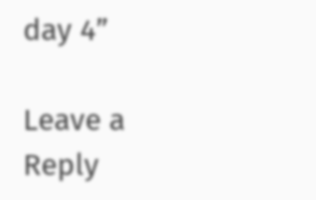day 4”

Leave a Reply